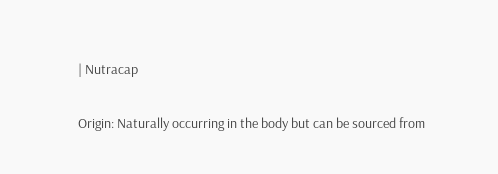| Nutracap

Origin: Naturally occurring in the body but can be sourced from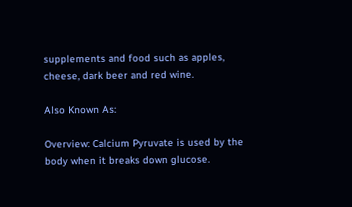supplements and food such as apples, cheese, dark beer and red wine.

Also Known As:

Overview: Calcium Pyruvate is used by the body when it breaks down glucose.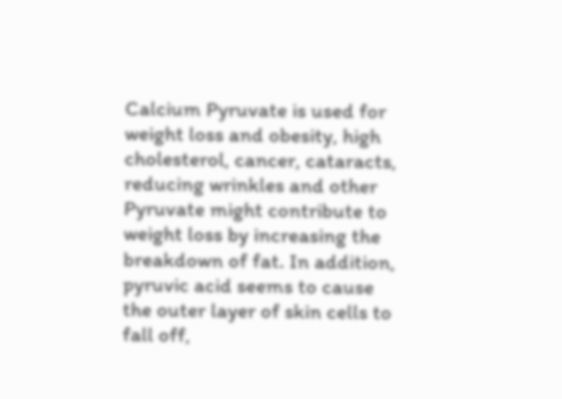Calcium Pyruvate is used for weight loss and obesity, high cholesterol, cancer, cataracts, reducing wrinkles and other Pyruvate might contribute to weight loss by increasing the breakdown of fat. In addition, pyruvic acid seems to cause the outer layer of skin cells to fall off,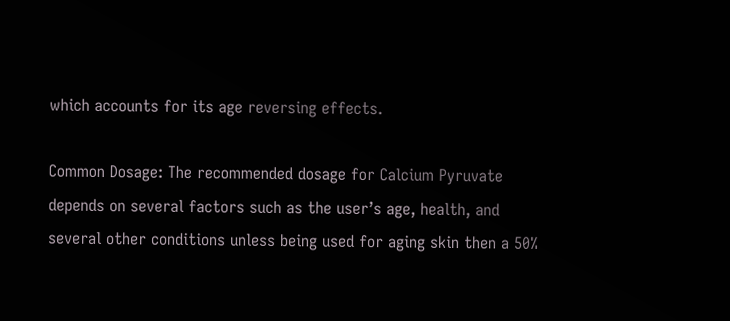which accounts for its age reversing effects.

Common Dosage: The recommended dosage for Calcium Pyruvate depends on several factors such as the user’s age, health, and several other conditions unless being used for aging skin then a 50%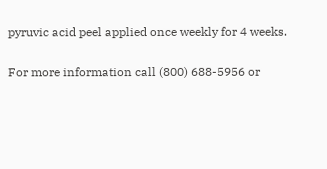pyruvic acid peel applied once weekly for 4 weeks.

For more information call (800) 688-5956 or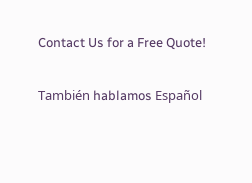Contact Us for a Free Quote!

También hablamos Español